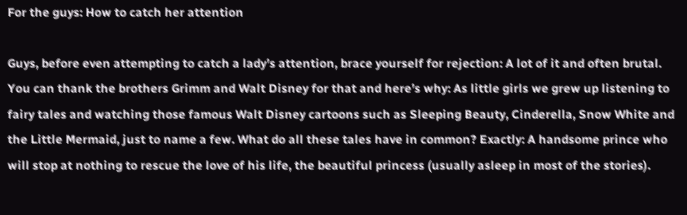For the guys: How to catch her attention

Guys, before even attempting to catch a lady’s attention, brace yourself for rejection: A lot of it and often brutal. You can thank the brothers Grimm and Walt Disney for that and here’s why: As little girls we grew up listening to fairy tales and watching those famous Walt Disney cartoons such as Sleeping Beauty, Cinderella, Snow White and the Little Mermaid, just to name a few. What do all these tales have in common? Exactly: A handsome prince who will stop at nothing to rescue the love of his life, the beautiful princess (usually asleep in most of the stories).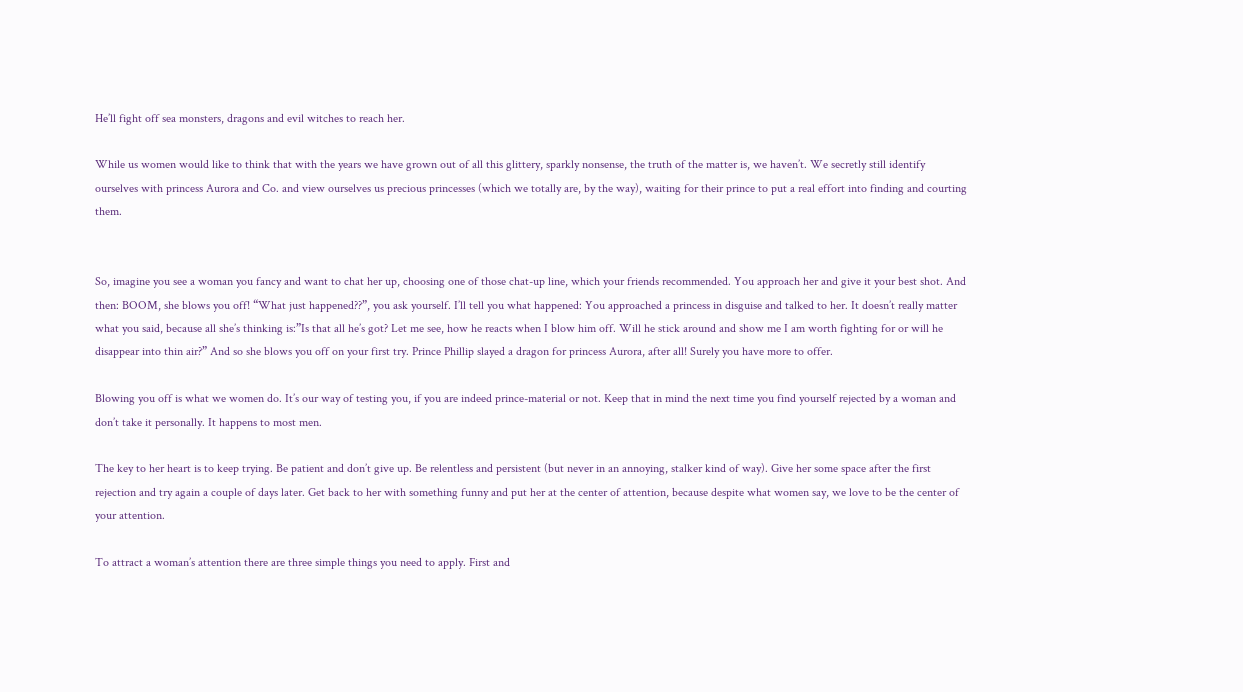He’ll fight off sea monsters, dragons and evil witches to reach her.

While us women would like to think that with the years we have grown out of all this glittery, sparkly nonsense, the truth of the matter is, we haven’t. We secretly still identify ourselves with princess Aurora and Co. and view ourselves us precious princesses (which we totally are, by the way), waiting for their prince to put a real effort into finding and courting them.


So, imagine you see a woman you fancy and want to chat her up, choosing one of those chat-up line, which your friends recommended. You approach her and give it your best shot. And then: BOOM, she blows you off! “What just happened??”, you ask yourself. I’ll tell you what happened: You approached a princess in disguise and talked to her. It doesn’t really matter what you said, because all she’s thinking is:”Is that all he’s got? Let me see, how he reacts when I blow him off. Will he stick around and show me I am worth fighting for or will he disappear into thin air?” And so she blows you off on your first try. Prince Phillip slayed a dragon for princess Aurora, after all! Surely you have more to offer.

Blowing you off is what we women do. It’s our way of testing you, if you are indeed prince-material or not. Keep that in mind the next time you find yourself rejected by a woman and don’t take it personally. It happens to most men.

The key to her heart is to keep trying. Be patient and don’t give up. Be relentless and persistent (but never in an annoying, stalker kind of way). Give her some space after the first rejection and try again a couple of days later. Get back to her with something funny and put her at the center of attention, because despite what women say, we love to be the center of your attention.

To attract a woman’s attention there are three simple things you need to apply. First and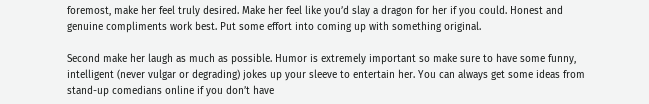foremost, make her feel truly desired. Make her feel like you’d slay a dragon for her if you could. Honest and genuine compliments work best. Put some effort into coming up with something original.

Second make her laugh as much as possible. Humor is extremely important so make sure to have some funny, intelligent (never vulgar or degrading) jokes up your sleeve to entertain her. You can always get some ideas from stand-up comedians online if you don’t have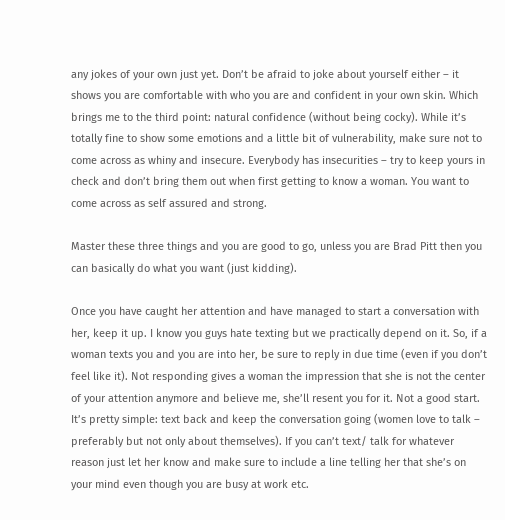any jokes of your own just yet. Don’t be afraid to joke about yourself either – it shows you are comfortable with who you are and confident in your own skin. Which brings me to the third point: natural confidence (without being cocky). While it’s totally fine to show some emotions and a little bit of vulnerability, make sure not to come across as whiny and insecure. Everybody has insecurities – try to keep yours in check and don’t bring them out when first getting to know a woman. You want to come across as self assured and strong.

Master these three things and you are good to go, unless you are Brad Pitt then you can basically do what you want (just kidding).

Once you have caught her attention and have managed to start a conversation with her, keep it up. I know you guys hate texting but we practically depend on it. So, if a woman texts you and you are into her, be sure to reply in due time (even if you don’t feel like it). Not responding gives a woman the impression that she is not the center of your attention anymore and believe me, she’ll resent you for it. Not a good start. It’s pretty simple: text back and keep the conversation going (women love to talk – preferably but not only about themselves). If you can’t text/ talk for whatever reason just let her know and make sure to include a line telling her that she’s on your mind even though you are busy at work etc.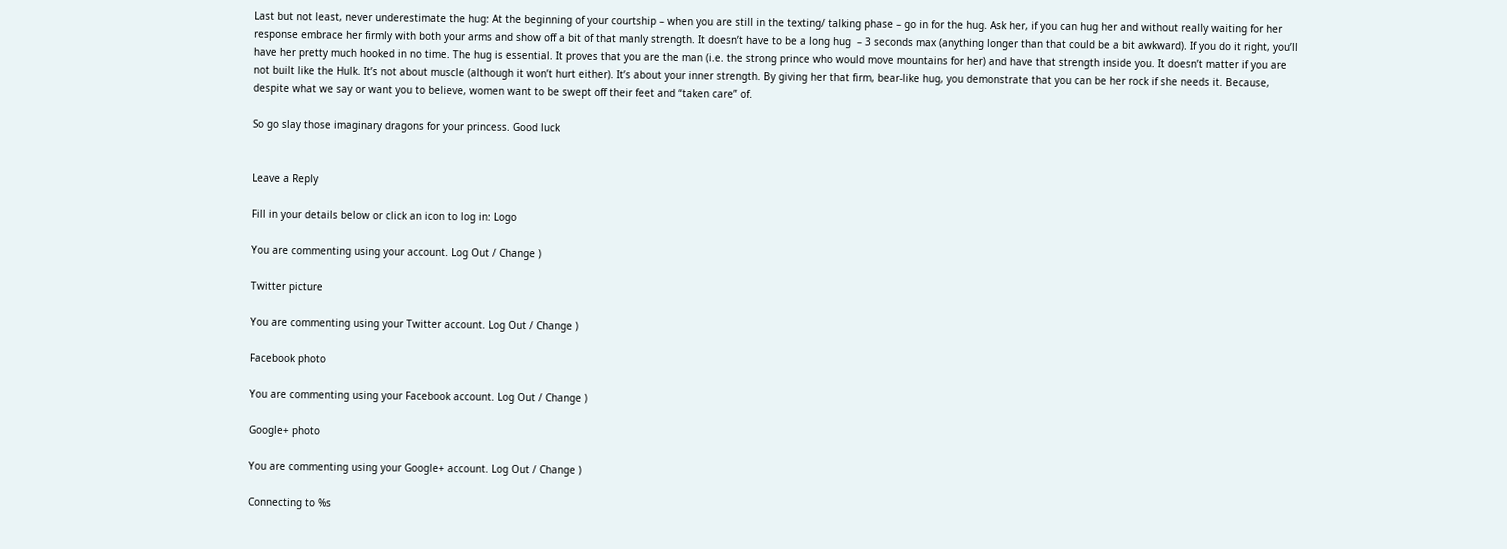Last but not least, never underestimate the hug: At the beginning of your courtship – when you are still in the texting/ talking phase – go in for the hug. Ask her, if you can hug her and without really waiting for her response embrace her firmly with both your arms and show off a bit of that manly strength. It doesn’t have to be a long hug  – 3 seconds max (anything longer than that could be a bit awkward). If you do it right, you’ll have her pretty much hooked in no time. The hug is essential. It proves that you are the man (i.e. the strong prince who would move mountains for her) and have that strength inside you. It doesn’t matter if you are not built like the Hulk. It’s not about muscle (although it won’t hurt either). It’s about your inner strength. By giving her that firm, bear-like hug, you demonstrate that you can be her rock if she needs it. Because, despite what we say or want you to believe, women want to be swept off their feet and “taken care” of.

So go slay those imaginary dragons for your princess. Good luck


Leave a Reply

Fill in your details below or click an icon to log in: Logo

You are commenting using your account. Log Out / Change )

Twitter picture

You are commenting using your Twitter account. Log Out / Change )

Facebook photo

You are commenting using your Facebook account. Log Out / Change )

Google+ photo

You are commenting using your Google+ account. Log Out / Change )

Connecting to %s